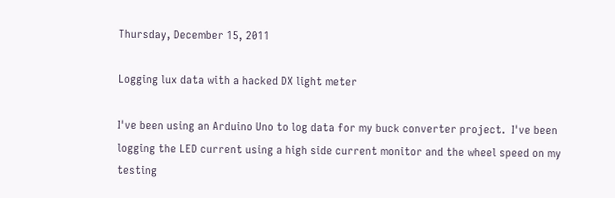Thursday, December 15, 2011

Logging lux data with a hacked DX light meter

I've been using an Arduino Uno to log data for my buck converter project.  I've been logging the LED current using a high side current monitor and the wheel speed on my testing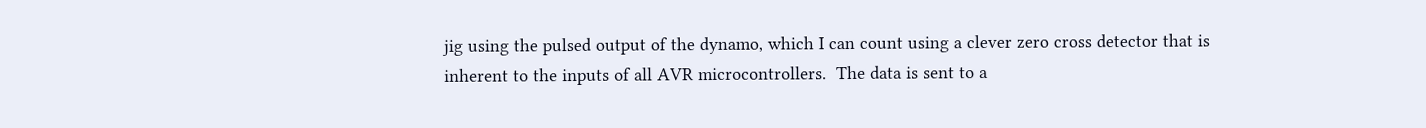jig using the pulsed output of the dynamo, which I can count using a clever zero cross detector that is inherent to the inputs of all AVR microcontrollers.  The data is sent to a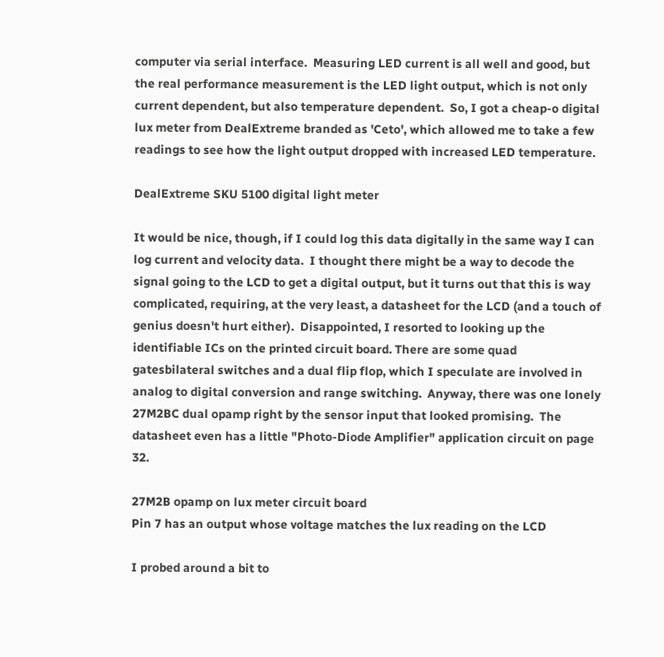computer via serial interface.  Measuring LED current is all well and good, but the real performance measurement is the LED light output, which is not only current dependent, but also temperature dependent.  So, I got a cheap-o digital lux meter from DealExtreme branded as 'Ceto', which allowed me to take a few readings to see how the light output dropped with increased LED temperature.

DealExtreme SKU 5100 digital light meter

It would be nice, though, if I could log this data digitally in the same way I can log current and velocity data.  I thought there might be a way to decode the signal going to the LCD to get a digital output, but it turns out that this is way complicated, requiring, at the very least, a datasheet for the LCD (and a touch of genius doesn't hurt either).  Disappointed, I resorted to looking up the identifiable ICs on the printed circuit board. There are some quad gatesbilateral switches and a dual flip flop, which I speculate are involved in analog to digital conversion and range switching.  Anyway, there was one lonely 27M2BC dual opamp right by the sensor input that looked promising.  The datasheet even has a little "Photo-Diode Amplifier" application circuit on page 32.

27M2B opamp on lux meter circuit board
Pin 7 has an output whose voltage matches the lux reading on the LCD

I probed around a bit to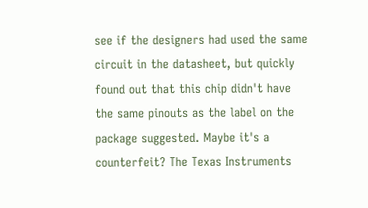see if the designers had used the same circuit in the datasheet, but quickly found out that this chip didn't have the same pinouts as the label on the package suggested. Maybe it's a counterfeit? The Texas Instruments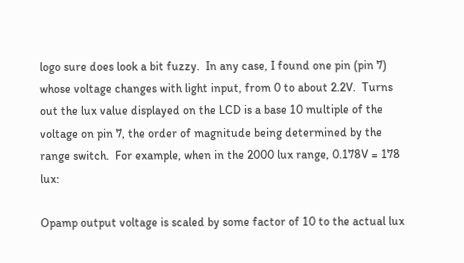logo sure does look a bit fuzzy.  In any case, I found one pin (pin 7) whose voltage changes with light input, from 0 to about 2.2V.  Turns out the lux value displayed on the LCD is a base 10 multiple of the voltage on pin 7, the order of magnitude being determined by the range switch.  For example, when in the 2000 lux range, 0.178V = 178 lux:

Opamp output voltage is scaled by some factor of 10 to the actual lux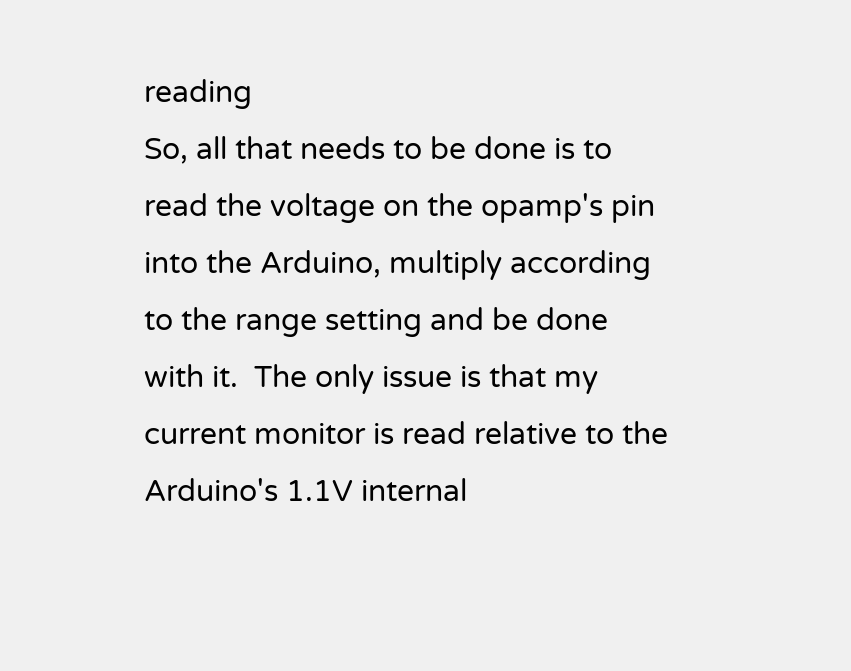reading
So, all that needs to be done is to read the voltage on the opamp's pin into the Arduino, multiply according to the range setting and be done with it.  The only issue is that my current monitor is read relative to the Arduino's 1.1V internal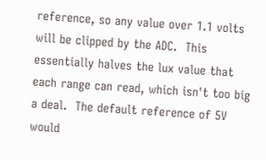reference, so any value over 1.1 volts will be clipped by the ADC.  This essentially halves the lux value that each range can read, which isn't too big a deal.  The default reference of 5V would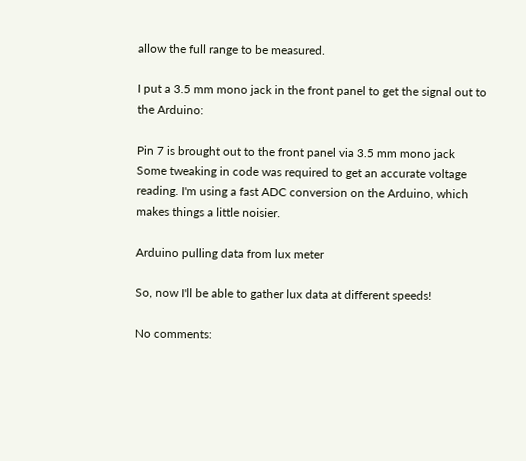allow the full range to be measured.

I put a 3.5 mm mono jack in the front panel to get the signal out to the Arduino:

Pin 7 is brought out to the front panel via 3.5 mm mono jack
Some tweaking in code was required to get an accurate voltage reading. I'm using a fast ADC conversion on the Arduino, which makes things a little noisier.

Arduino pulling data from lux meter

So, now I'll be able to gather lux data at different speeds!

No comments: